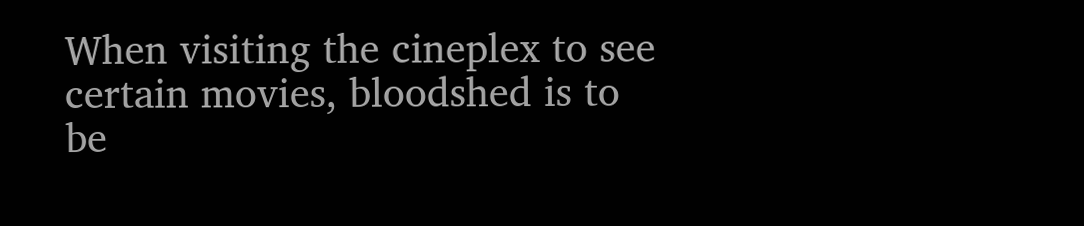When visiting the cineplex to see certain movies, bloodshed is to be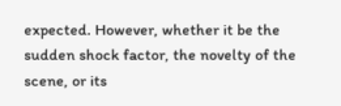expected. However, whether it be the sudden shock factor, the novelty of the scene, or its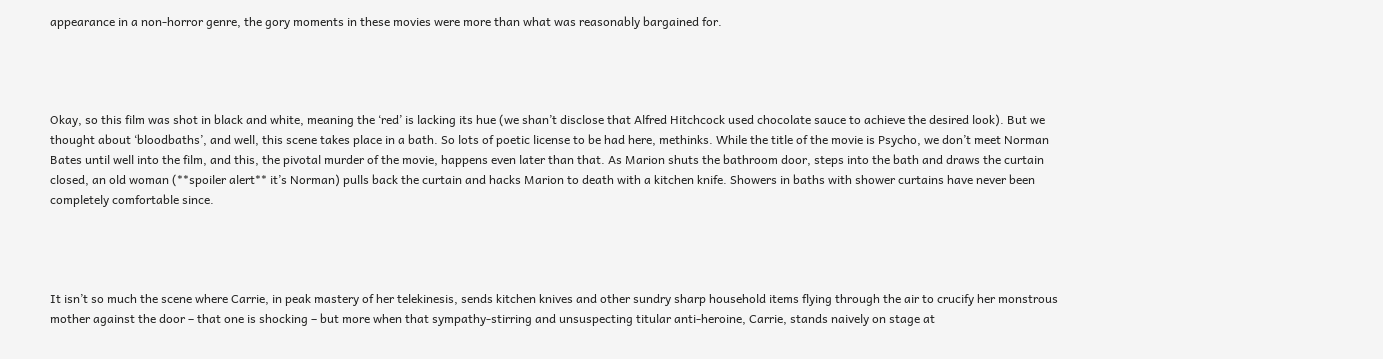appearance in a non-horror genre, the gory moments in these movies were more than what was reasonably bargained for.




Okay, so this film was shot in black and white, meaning the ‘red’ is lacking its hue (we shan’t disclose that Alfred Hitchcock used chocolate sauce to achieve the desired look). But we thought about ‘bloodbaths’, and well, this scene takes place in a bath. So lots of poetic license to be had here, methinks. While the title of the movie is Psycho, we don’t meet Norman Bates until well into the film, and this, the pivotal murder of the movie, happens even later than that. As Marion shuts the bathroom door, steps into the bath and draws the curtain closed, an old woman (**spoiler alert** it’s Norman) pulls back the curtain and hacks Marion to death with a kitchen knife. Showers in baths with shower curtains have never been completely comfortable since.




It isn’t so much the scene where Carrie, in peak mastery of her telekinesis, sends kitchen knives and other sundry sharp household items flying through the air to crucify her monstrous mother against the door – that one is shocking – but more when that sympathy-stirring and unsuspecting titular anti-heroine, Carrie, stands naively on stage at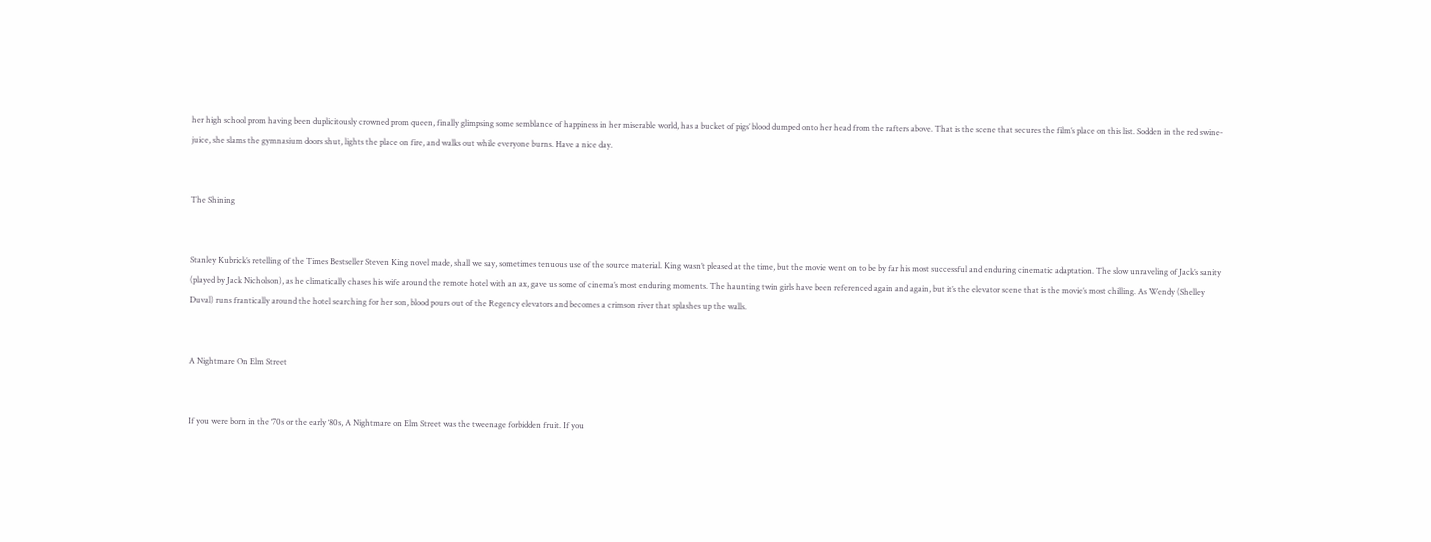her high school prom having been duplicitously crowned prom queen, finally glimpsing some semblance of happiness in her miserable world, has a bucket of pigs’ blood dumped onto her head from the rafters above. That is the scene that secures the film’s place on this list. Sodden in the red swine-juice, she slams the gymnasium doors shut, lights the place on fire, and walks out while everyone burns. Have a nice day.


The Shining


Stanley Kubrick’s retelling of the Times Bestseller Steven King novel made, shall we say, sometimes tenuous use of the source material. King wasn’t pleased at the time, but the movie went on to be by far his most successful and enduring cinematic adaptation. The slow unraveling of Jack’s sanity (played by Jack Nicholson), as he climatically chases his wife around the remote hotel with an ax, gave us some of cinema’s most enduring moments. The haunting twin girls have been referenced again and again, but it’s the elevator scene that is the movie’s most chilling. As Wendy (Shelley Duval) runs frantically around the hotel searching for her son, blood pours out of the Regency elevators and becomes a crimson river that splashes up the walls.


A Nightmare On Elm Street


If you were born in the ‘70s or the early ‘80s, A Nightmare on Elm Street was the tweenage forbidden fruit. If you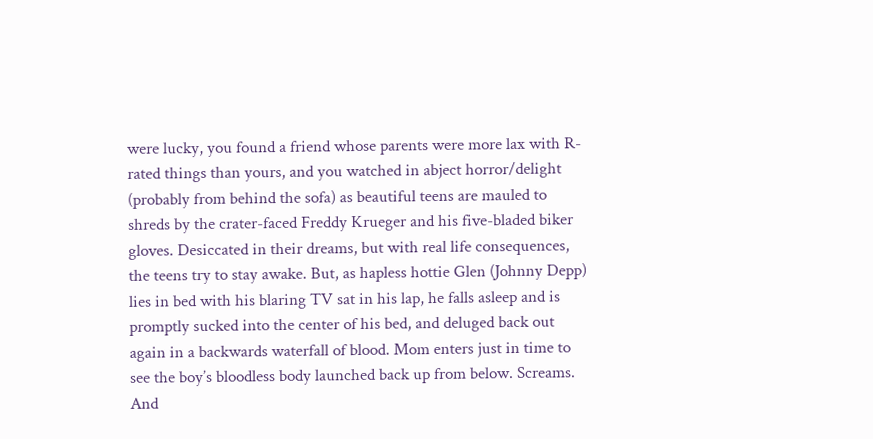were lucky, you found a friend whose parents were more lax with R-rated things than yours, and you watched in abject horror/delight (probably from behind the sofa) as beautiful teens are mauled to shreds by the crater-faced Freddy Krueger and his five-bladed biker gloves. Desiccated in their dreams, but with real life consequences, the teens try to stay awake. But, as hapless hottie Glen (Johnny Depp) lies in bed with his blaring TV sat in his lap, he falls asleep and is promptly sucked into the center of his bed, and deluged back out again in a backwards waterfall of blood. Mom enters just in time to see the boy’s bloodless body launched back up from below. Screams. And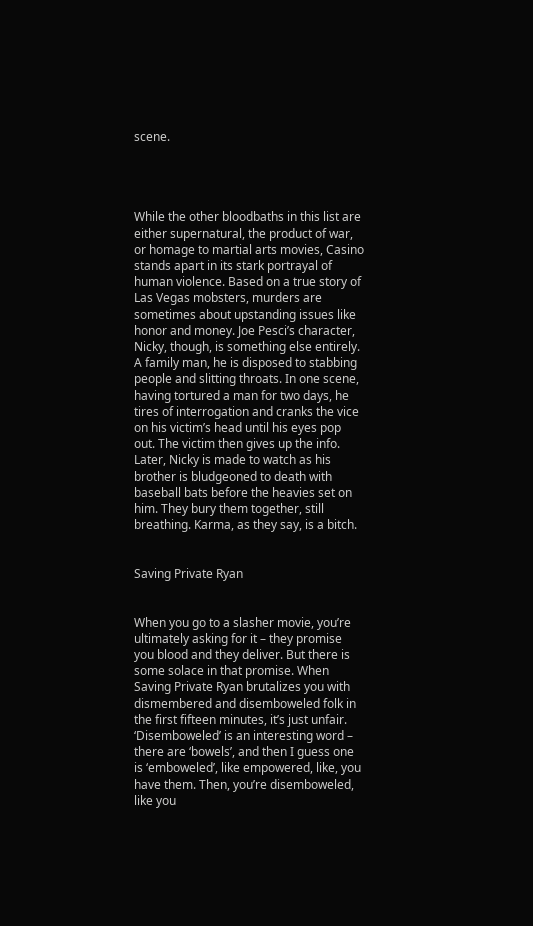scene.




While the other bloodbaths in this list are either supernatural, the product of war, or homage to martial arts movies, Casino stands apart in its stark portrayal of human violence. Based on a true story of Las Vegas mobsters, murders are sometimes about upstanding issues like honor and money. Joe Pesci’s character, Nicky, though, is something else entirely. A family man, he is disposed to stabbing people and slitting throats. In one scene, having tortured a man for two days, he tires of interrogation and cranks the vice on his victim’s head until his eyes pop out. The victim then gives up the info. Later, Nicky is made to watch as his brother is bludgeoned to death with baseball bats before the heavies set on him. They bury them together, still breathing. Karma, as they say, is a bitch.


Saving Private Ryan


When you go to a slasher movie, you’re ultimately asking for it – they promise you blood and they deliver. But there is some solace in that promise. When Saving Private Ryan brutalizes you with dismembered and disemboweled folk in the first fifteen minutes, it’s just unfair. ‘Disemboweled’ is an interesting word – there are ‘bowels’, and then I guess one is ‘emboweled’, like empowered, like, you have them. Then, you’re disemboweled, like you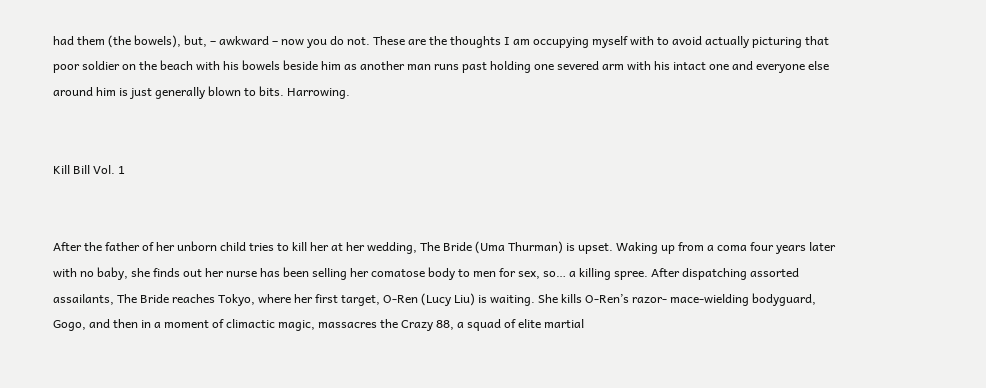had them (the bowels), but, – awkward – now you do not. These are the thoughts I am occupying myself with to avoid actually picturing that poor soldier on the beach with his bowels beside him as another man runs past holding one severed arm with his intact one and everyone else around him is just generally blown to bits. Harrowing.


Kill Bill Vol. 1


After the father of her unborn child tries to kill her at her wedding, The Bride (Uma Thurman) is upset. Waking up from a coma four years later with no baby, she finds out her nurse has been selling her comatose body to men for sex, so… a killing spree. After dispatching assorted assailants, The Bride reaches Tokyo, where her first target, O-Ren (Lucy Liu) is waiting. She kills O-Ren’s razor- mace-wielding bodyguard, Gogo, and then in a moment of climactic magic, massacres the Crazy 88, a squad of elite martial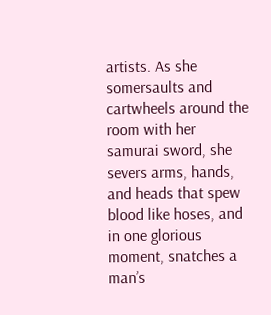artists. As she somersaults and cartwheels around the room with her samurai sword, she severs arms, hands, and heads that spew blood like hoses, and in one glorious moment, snatches a man’s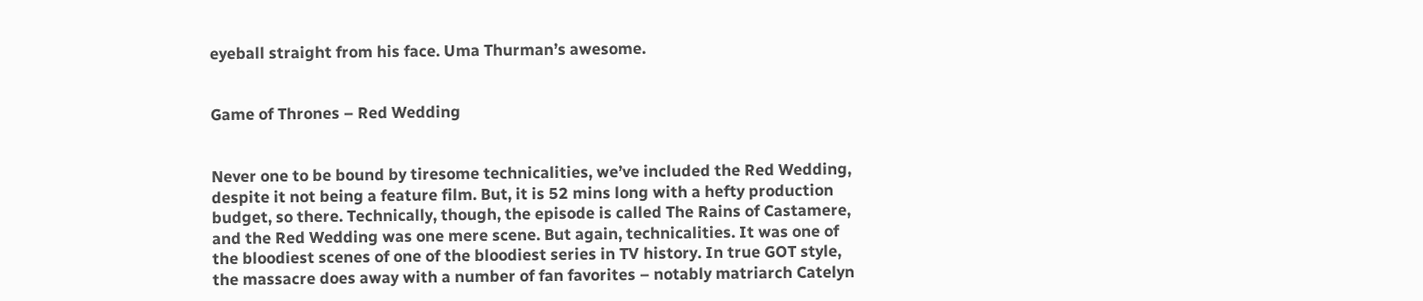eyeball straight from his face. Uma Thurman’s awesome.


Game of Thrones – Red Wedding


Never one to be bound by tiresome technicalities, we’ve included the Red Wedding, despite it not being a feature film. But, it is 52 mins long with a hefty production budget, so there. Technically, though, the episode is called The Rains of Castamere, and the Red Wedding was one mere scene. But again, technicalities. It was one of the bloodiest scenes of one of the bloodiest series in TV history. In true GOT style, the massacre does away with a number of fan favorites – notably matriarch Catelyn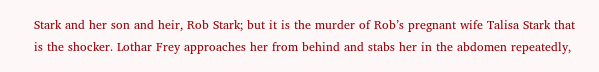Stark and her son and heir, Rob Stark; but it is the murder of Rob’s pregnant wife Talisa Stark that is the shocker. Lothar Frey approaches her from behind and stabs her in the abdomen repeatedly,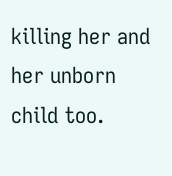killing her and her unborn child too.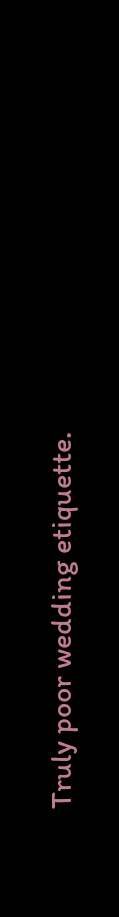Truly poor wedding etiquette.